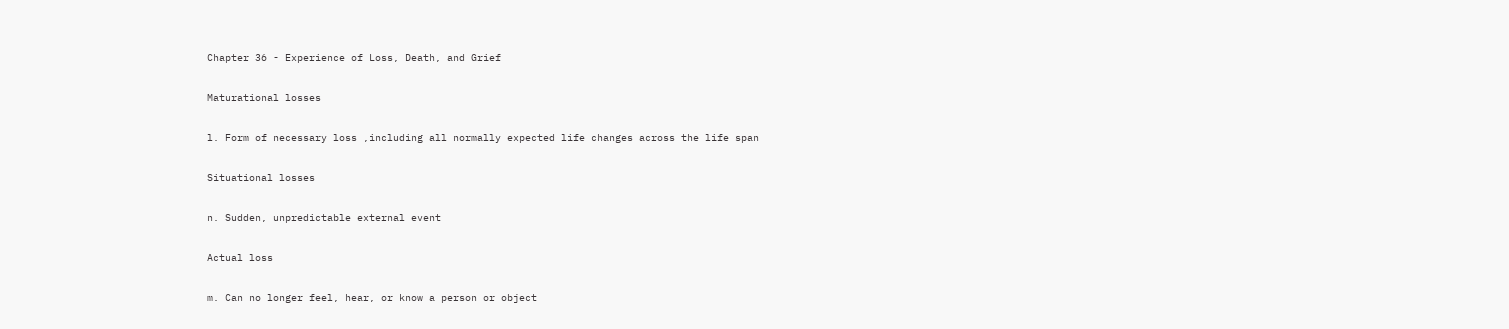Chapter 36 - Experience of Loss, Death, and Grief

Maturational losses

l. Form of necessary loss ,including all normally expected life changes across the life span

Situational losses

n. Sudden, unpredictable external event

Actual loss

m. Can no longer feel, hear, or know a person or object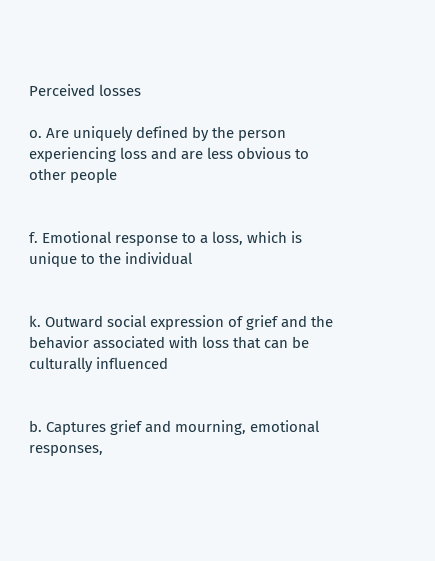Perceived losses

o. Are uniquely defined by the person experiencing loss and are less obvious to other people


f. Emotional response to a loss, which is unique to the individual


k. Outward social expression of grief and the behavior associated with loss that can be culturally influenced


b. Captures grief and mourning, emotional responses,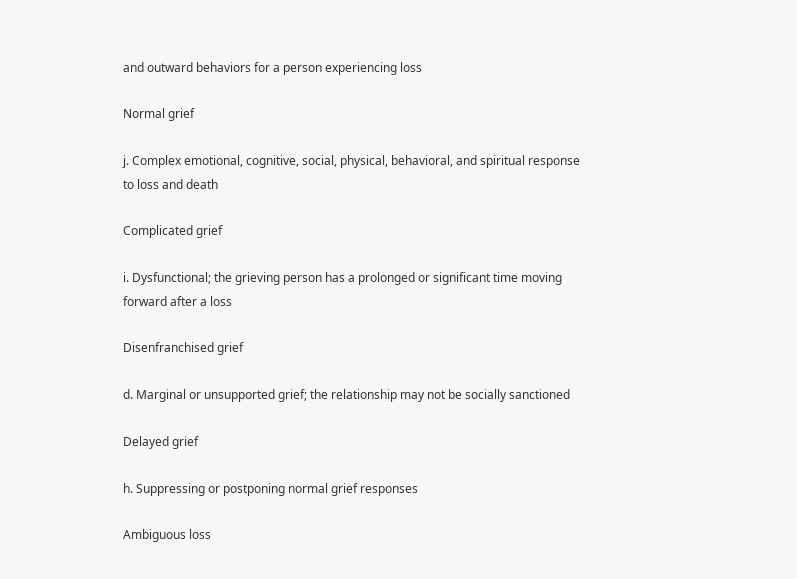and outward behaviors for a person experiencing loss

Normal grief

j. Complex emotional, cognitive, social, physical, behavioral, and spiritual response to loss and death

Complicated grief

i. Dysfunctional; the grieving person has a prolonged or significant time moving forward after a loss

Disenfranchised grief

d. Marginal or unsupported grief; the relationship may not be socially sanctioned

Delayed grief

h. Suppressing or postponing normal grief responses

Ambiguous loss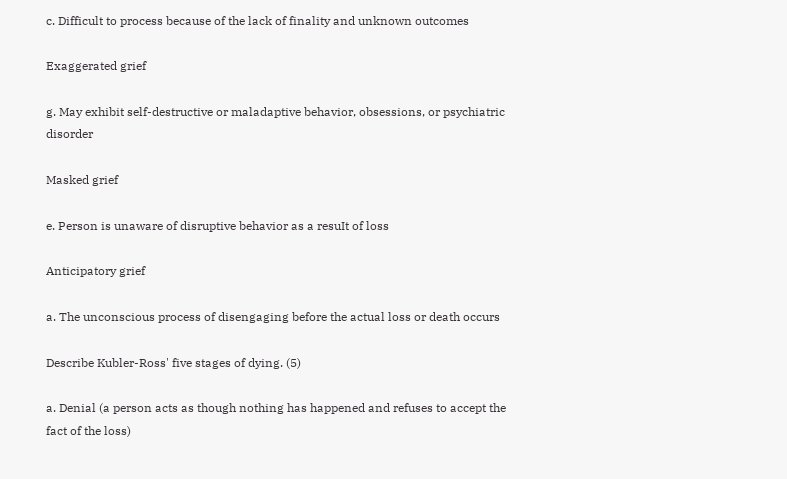c. Difficult to process because of the lack of finality and unknown outcomes

Exaggerated grief

g. May exhibit self-destructive or maladaptive behavior, obsessions, or psychiatric disorder

Masked grief

e. Person is unaware of disruptive behavior as a resuIt of loss

Anticipatory grief

a. The unconscious process of disengaging before the actual loss or death occurs

Describe Kubler-Ross' five stages of dying. (5)

a. Denial (a person acts as though nothing has happened and refuses to accept the fact of the loss)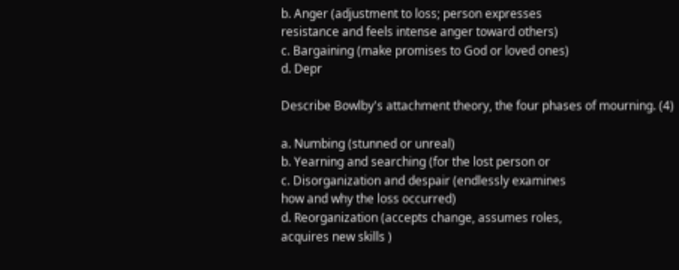b. Anger (adjustment to loss; person expresses
resistance and feels intense anger toward others)
c. Bargaining (make promises to God or loved ones)
d. Depr

Describe Bowlby's attachment theory, the four phases of mourning. (4)

a. Numbing (stunned or unreal)
b. Yearning and searching (for the lost person or
c. Disorganization and despair (endlessly examines
how and why the loss occurred)
d. Reorganization (accepts change, assumes roles,
acquires new skills )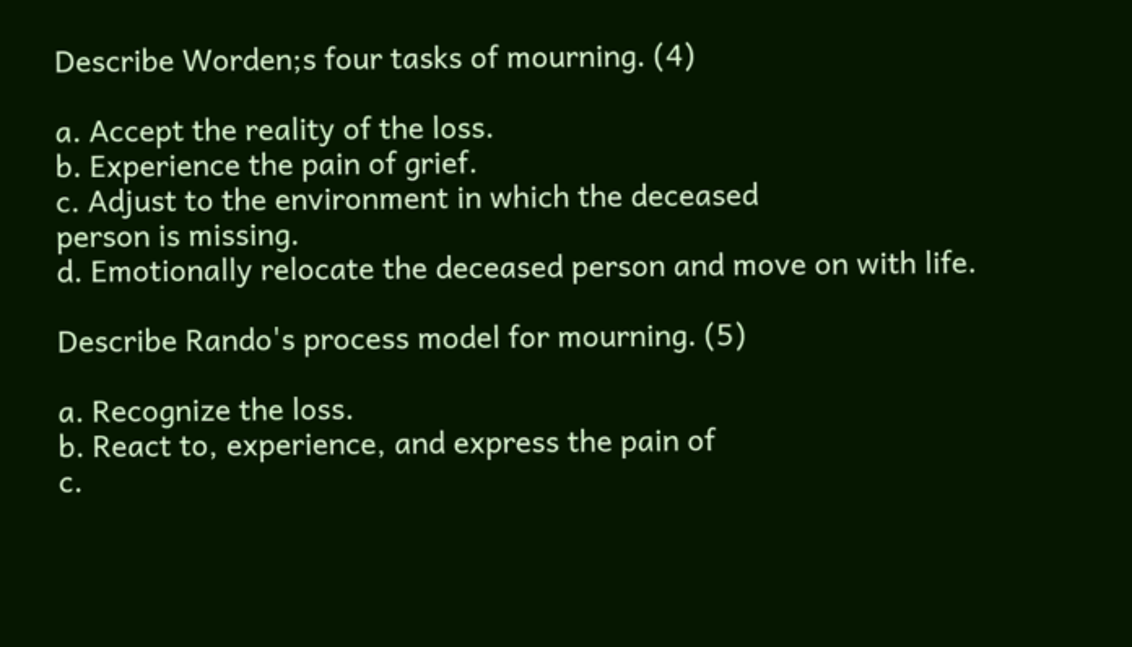Describe Worden;s four tasks of mourning. (4)

a. Accept the reality of the loss.
b. Experience the pain of grief.
c. Adjust to the environment in which the deceased
person is missing.
d. Emotionally relocate the deceased person and move on with life.

Describe Rando's process model for mourning. (5)

a. Recognize the loss.
b. React to, experience, and express the pain of
c.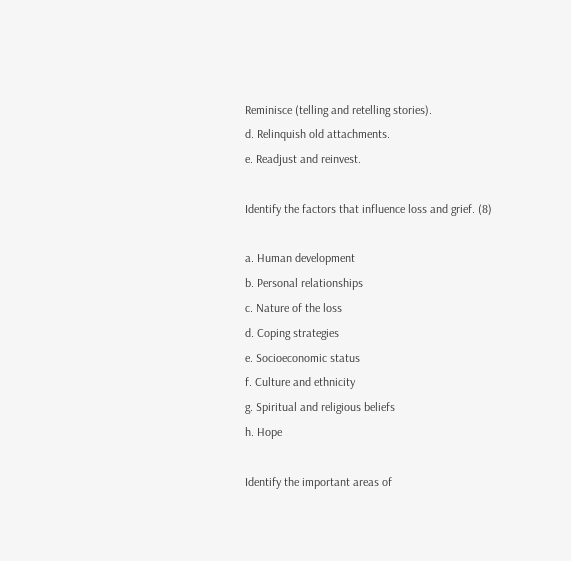Reminisce (telling and retelling stories).
d. Relinquish old attachments.
e. Readjust and reinvest.

Identify the factors that influence loss and grief. (8)

a. Human development
b. Personal relationships
c. Nature of the loss
d. Coping strategies
e. Socioeconomic status
f. Culture and ethnicity
g. Spiritual and religious beliefs
h. Hope

Identify the important areas of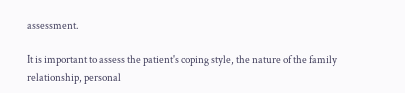assessment.

It is important to assess the patient's coping style, the nature of the family relationship, personal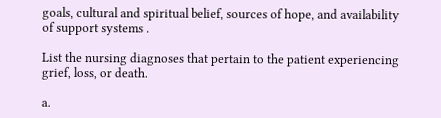goals, cultural and spiritual belief, sources of hope, and availability of support systems .

List the nursing diagnoses that pertain to the patient experiencing grief, loss, or death.

a.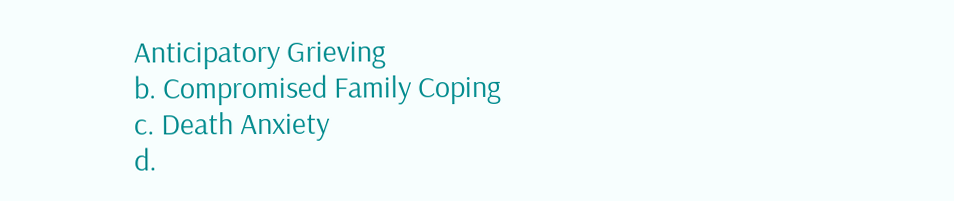Anticipatory Grieving
b. Compromised Family Coping
c. Death Anxiety
d.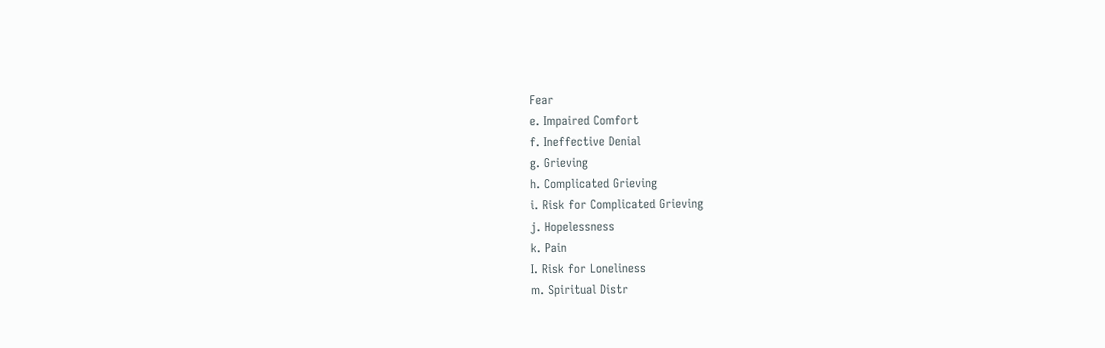Fear
e. Impaired Comfort
f. Ineffective Denial
g. Grieving
h. Complicated Grieving
i. Risk for Complicated Grieving
j. Hopelessness
k. Pain
I. Risk for Loneliness
m. Spiritual Distr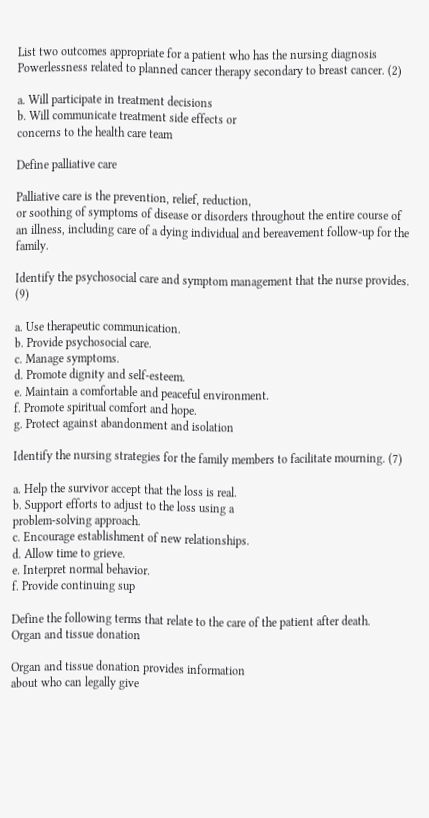List two outcomes appropriate for a patient who has the nursing diagnosis Powerlessness related to planned cancer therapy secondary to breast cancer. (2)

a. Will participate in treatment decisions
b. Will communicate treatment side effects or
concerns to the health care team

Define palliative care

Palliative care is the prevention, relief, reduction,
or soothing of symptoms of disease or disorders throughout the entire course of an illness, including care of a dying individual and bereavement follow-up for the family.

Identify the psychosocial care and symptom management that the nurse provides. (9)

a. Use therapeutic communication.
b. Provide psychosocial care.
c. Manage symptoms.
d. Promote dignity and self-esteem.
e. Maintain a comfortable and peaceful environment.
f. Promote spiritual comfort and hope.
g. Protect against abandonment and isolation

Identify the nursing strategies for the family members to facilitate mourning. (7)

a. Help the survivor accept that the loss is real.
b. Support efforts to adjust to the loss using a
problem-solving approach.
c. Encourage establishment of new relationships.
d. Allow time to grieve.
e. Interpret normal behavior.
f. Provide continuing sup

Define the following terms that relate to the care of the patient after death.
Organ and tissue donation

Organ and tissue donation provides information
about who can legally give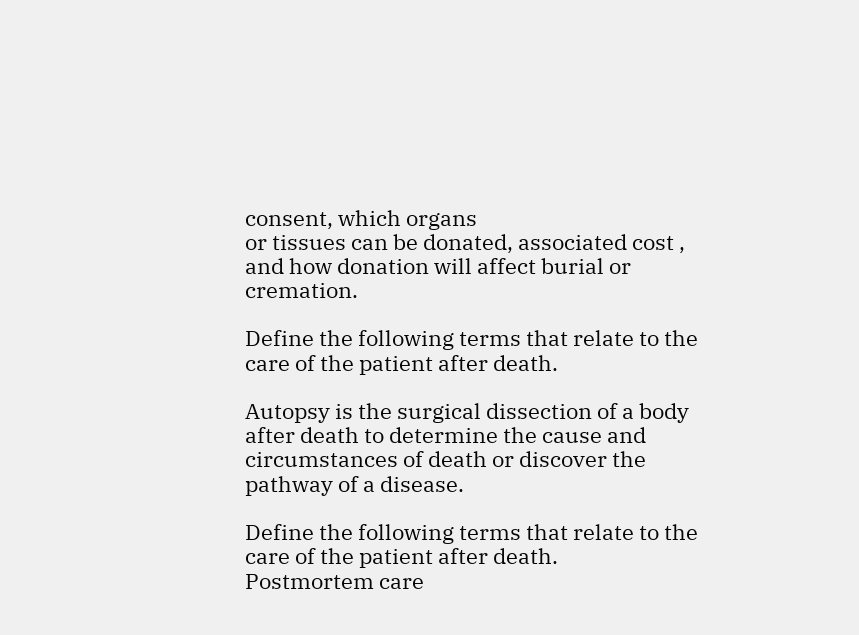consent, which organs
or tissues can be donated, associated cost , and how donation will affect burial or cremation.

Define the following terms that relate to the care of the patient after death.

Autopsy is the surgical dissection of a body after death to determine the cause and circumstances of death or discover the pathway of a disease.

Define the following terms that relate to the care of the patient after death.
Postmortem care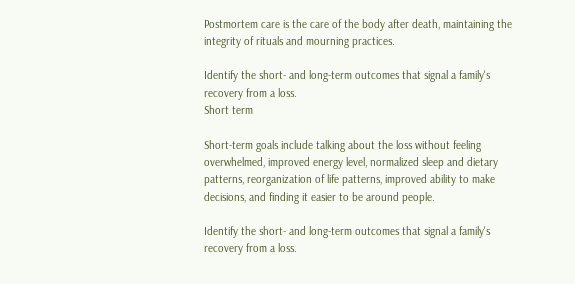Postmortem care is the care of the body after death, maintaining the integrity of rituals and mourning practices.

Identify the short- and long-term outcomes that signal a family's recovery from a loss.
Short term

Short-term goals include talking about the loss without feeling overwhelmed, improved energy level, normalized sleep and dietary patterns, reorganization of life patterns, improved ability to make decisions, and finding it easier to be around people.

Identify the short- and long-term outcomes that signal a family's recovery from a loss.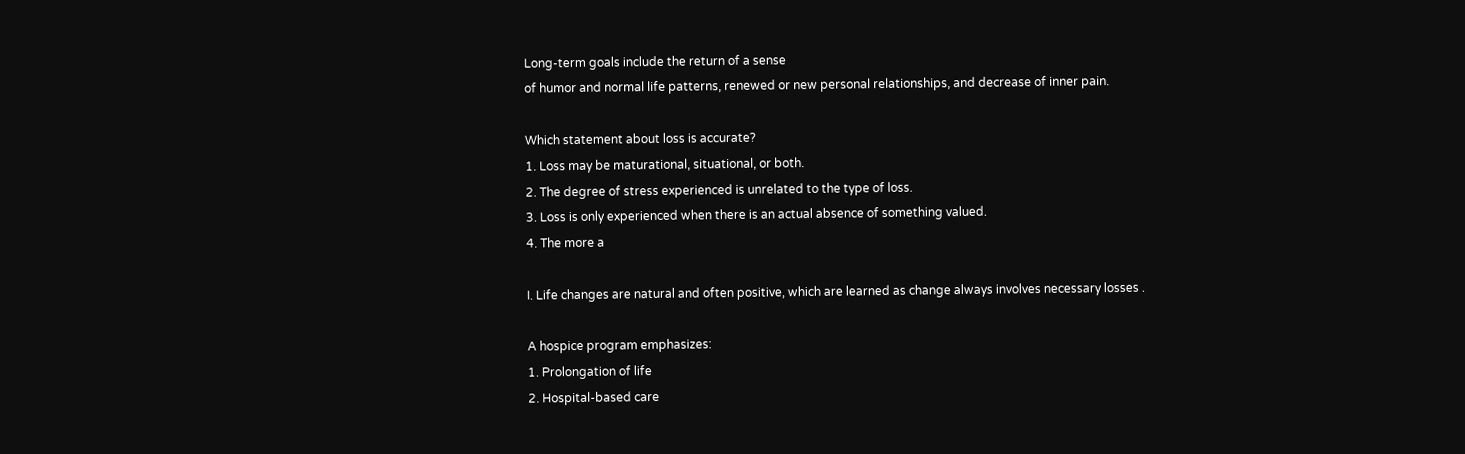Long-term goals include the return of a sense
of humor and normal life patterns, renewed or new personal relationships, and decrease of inner pain.

Which statement about loss is accurate?
1. Loss may be maturational, situational, or both.
2. The degree of stress experienced is unrelated to the type of loss.
3. Loss is only experienced when there is an actual absence of something valued.
4. The more a

I. Life changes are natural and often positive, which are learned as change always involves necessary losses .

A hospice program emphasizes:
1. Prolongation of life
2. Hospital-based care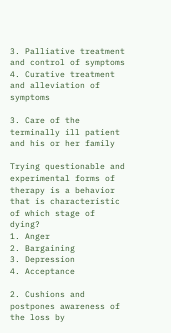3. Palliative treatment and control of symptoms
4. Curative treatment and alleviation of symptoms

3. Care of the terminally ill patient and his or her family

Trying questionable and experimental forms of therapy is a behavior that is characteristic of which stage of dying?
1. Anger
2. Bargaining
3. Depression
4. Acceptance

2. Cushions and postpones awareness of the loss by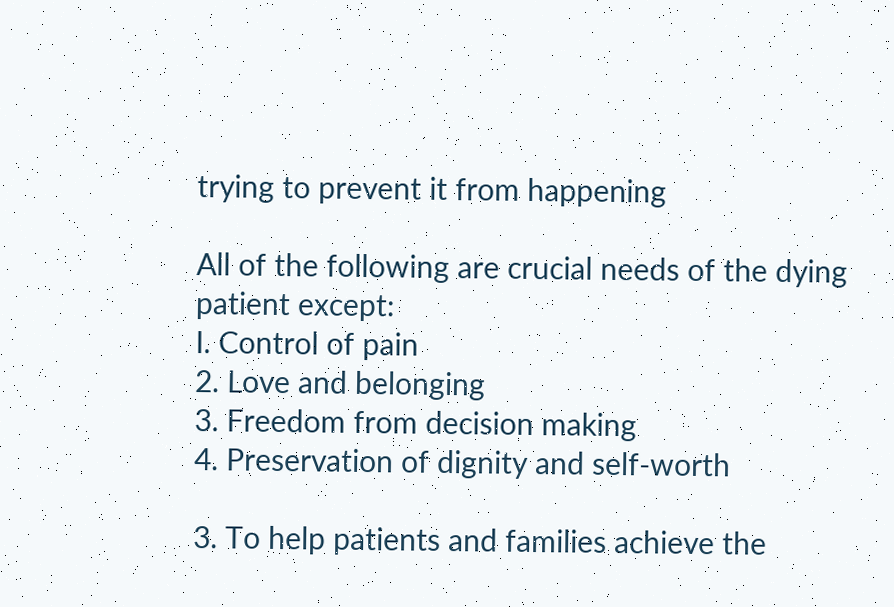trying to prevent it from happening

All of the following are crucial needs of the dying patient except:
I. Control of pain
2. Love and belonging
3. Freedom from decision making
4. Preservation of dignity and self-worth

3. To help patients and families achieve the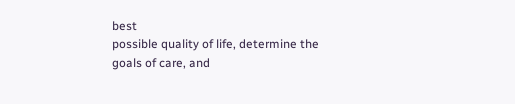best
possible quality of life, determine the goals of care, and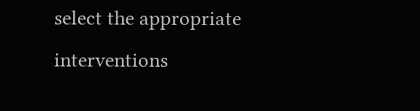select the appropriate interventions